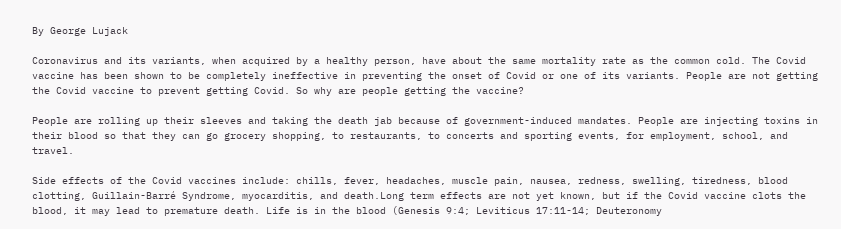By George Lujack

Coronavirus and its variants, when acquired by a healthy person, have about the same mortality rate as the common cold. The Covid vaccine has been shown to be completely ineffective in preventing the onset of Covid or one of its variants. People are not getting the Covid vaccine to prevent getting Covid. So why are people getting the vaccine?

People are rolling up their sleeves and taking the death jab because of government-induced mandates. People are injecting toxins in their blood so that they can go grocery shopping, to restaurants, to concerts and sporting events, for employment, school, and travel.

Side effects of the Covid vaccines include: chills, fever, headaches, muscle pain, nausea, redness, swelling, tiredness, blood clotting, Guillain-Barré Syndrome, myocarditis, and death.Long term effects are not yet known, but if the Covid vaccine clots the blood, it may lead to premature death. Life is in the blood (Genesis 9:4; Leviticus 17:11-14; Deuteronomy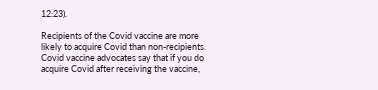12:23).

Recipients of the Covid vaccine are more likely to acquire Covid than non-recipients. Covid vaccine advocates say that if you do acquire Covid after receiving the vaccine,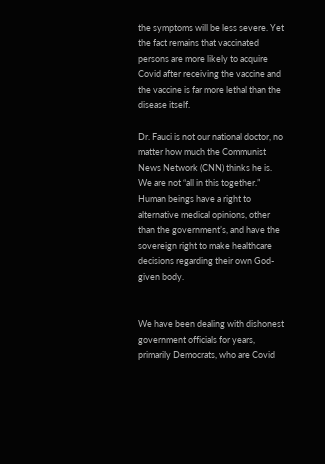the symptoms will be less severe. Yet the fact remains that vaccinated persons are more likely to acquire Covid after receiving the vaccine and the vaccine is far more lethal than the disease itself.

Dr. Fauci is not our national doctor, no matter how much the Communist News Network (CNN) thinks he is. We are not “all in this together.” Human beings have a right to alternative medical opinions, other than the government’s, and have the sovereign right to make healthcare decisions regarding their own God-given body.


We have been dealing with dishonest government officials for years, primarily Democrats, who are Covid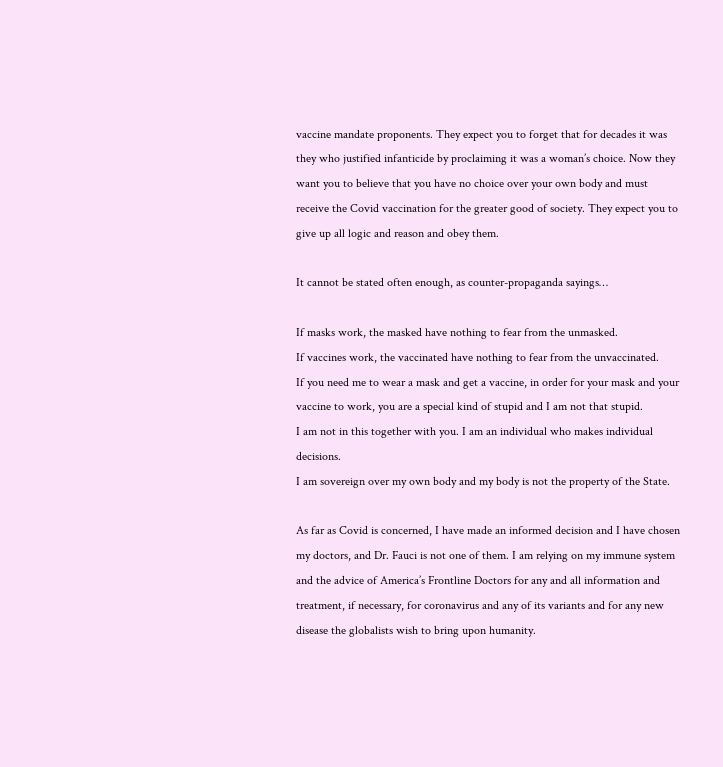vaccine mandate proponents. They expect you to forget that for decades it was they who justified infanticide by proclaiming it was a woman’s choice. Now they want you to believe that you have no choice over your own body and must receive the Covid vaccination for the greater good of society. They expect you to give up all logic and reason and obey them.

It cannot be stated often enough, as counter-propaganda sayings…

If masks work, the masked have nothing to fear from the unmasked.
If vaccines work, the vaccinated have nothing to fear from the unvaccinated.
If you need me to wear a mask and get a vaccine, in order for your mask and your vaccine to work, you are a special kind of stupid and I am not that stupid.
I am not in this together with you. I am an individual who makes individual decisions.
I am sovereign over my own body and my body is not the property of the State.

As far as Covid is concerned, I have made an informed decision and I have chosen my doctors, and Dr. Fauci is not one of them. I am relying on my immune system and the advice of America’s Frontline Doctors for any and all information and treatment, if necessary, for coronavirus and any of its variants and for any new disease the globalists wish to bring upon humanity.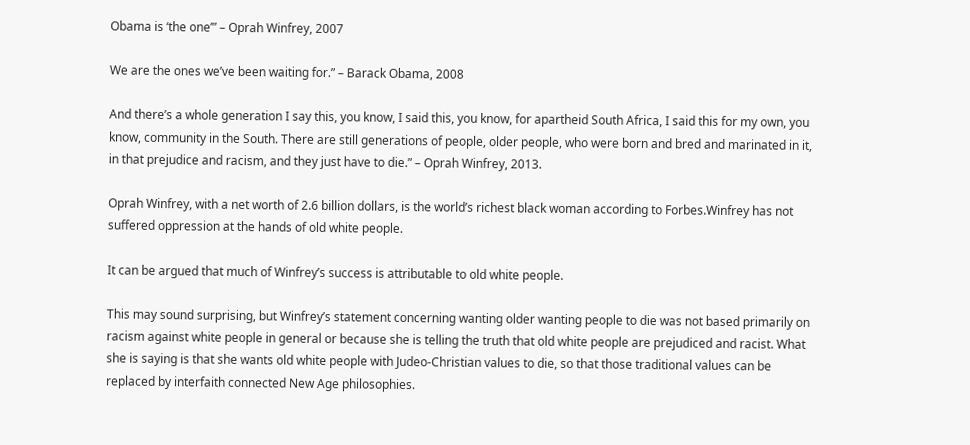Obama is ‘the one’” – Oprah Winfrey, 2007

We are the ones we’ve been waiting for.” – Barack Obama, 2008

And there’s a whole generation I say this, you know, I said this, you know, for apartheid South Africa, I said this for my own, you know, community in the South. There are still generations of people, older people, who were born and bred and marinated in it, in that prejudice and racism, and they just have to die.” – Oprah Winfrey, 2013.

Oprah Winfrey, with a net worth of 2.6 billion dollars, is the world’s richest black woman according to Forbes.Winfrey has not suffered oppression at the hands of old white people.

It can be argued that much of Winfrey’s success is attributable to old white people.

This may sound surprising, but Winfrey’s statement concerning wanting older wanting people to die was not based primarily on racism against white people in general or because she is telling the truth that old white people are prejudiced and racist. What she is saying is that she wants old white people with Judeo-Christian values to die, so that those traditional values can be replaced by interfaith connected New Age philosophies.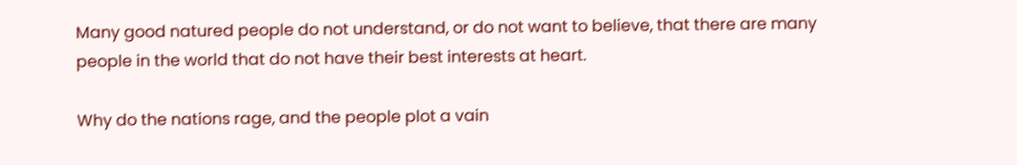Many good natured people do not understand, or do not want to believe, that there are many people in the world that do not have their best interests at heart.

Why do the nations rage, and the people plot a vain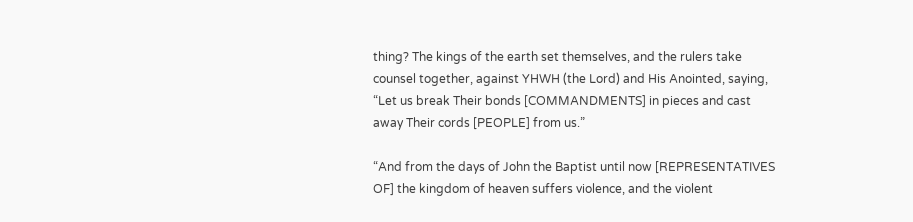thing? The kings of the earth set themselves, and the rulers take counsel together, against YHWH (the Lord) and His Anointed, saying, “Let us break Their bonds [COMMANDMENTS] in pieces and cast away Their cords [PEOPLE] from us.”

“And from the days of John the Baptist until now [REPRESENTATIVES OF] the kingdom of heaven suffers violence, and the violent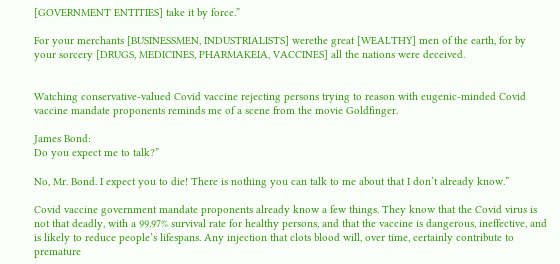[GOVERNMENT ENTITIES] take it by force.”

For your merchants [BUSINESSMEN, INDUSTRIALISTS] werethe great [WEALTHY] men of the earth, for by your sorcery [DRUGS, MEDICINES, PHARMAKEIA, VACCINES] all the nations were deceived.


Watching conservative-valued Covid vaccine rejecting persons trying to reason with eugenic-minded Covid vaccine mandate proponents reminds me of a scene from the movie Goldfinger.

James Bond:
Do you expect me to talk?”

No, Mr. Bond. I expect you to die! There is nothing you can talk to me about that I don’t already know.”

Covid vaccine government mandate proponents already know a few things. They know that the Covid virus is not that deadly, with a 99.97% survival rate for healthy persons, and that the vaccine is dangerous, ineffective, and is likely to reduce people’s lifespans. Any injection that clots blood will, over time, certainly contribute to premature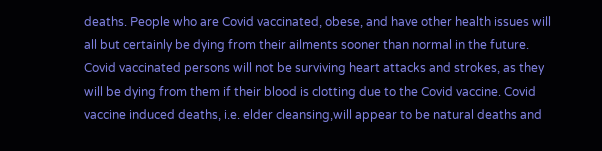deaths. People who are Covid vaccinated, obese, and have other health issues will all but certainly be dying from their ailments sooner than normal in the future. Covid vaccinated persons will not be surviving heart attacks and strokes, as they will be dying from them if their blood is clotting due to the Covid vaccine. Covid vaccine induced deaths, i.e. elder cleansing,will appear to be natural deaths and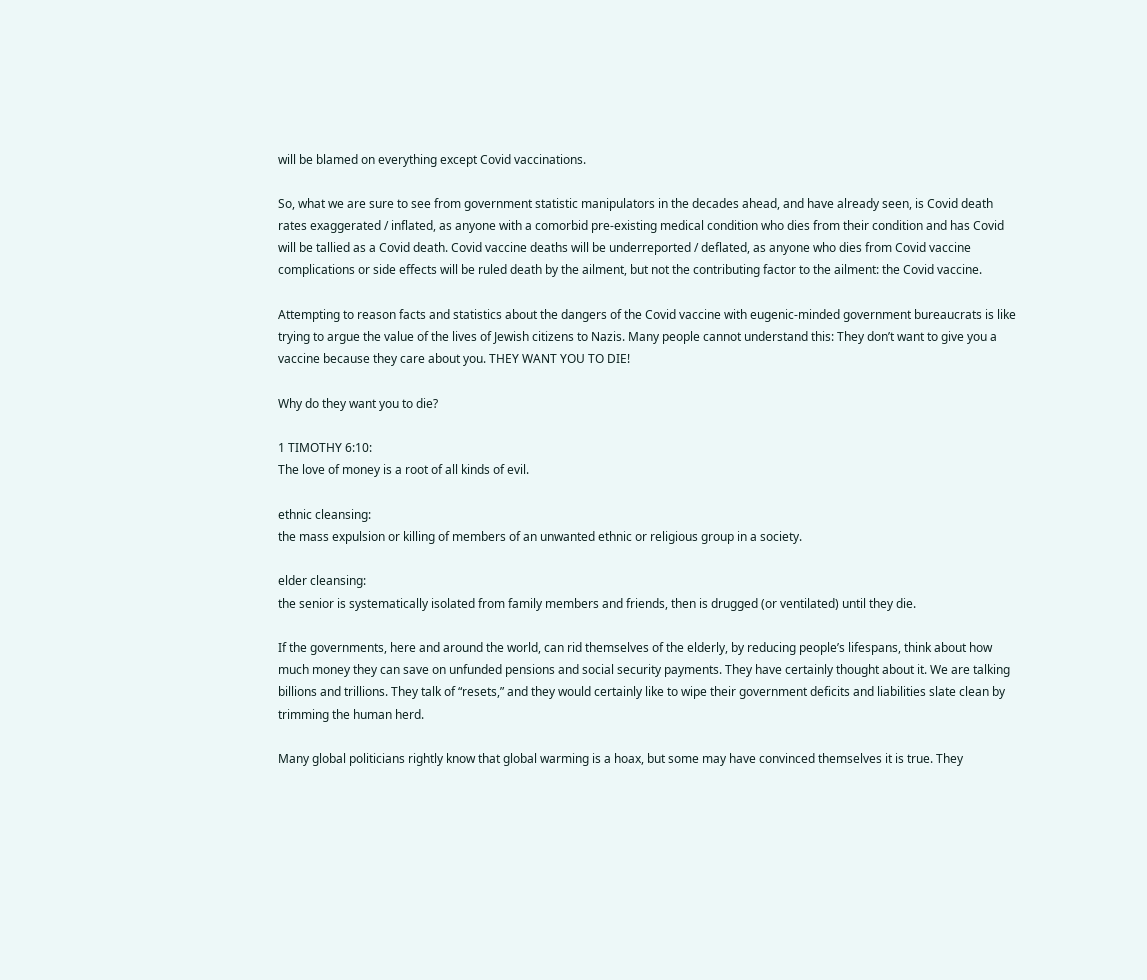will be blamed on everything except Covid vaccinations.

So, what we are sure to see from government statistic manipulators in the decades ahead, and have already seen, is Covid death rates exaggerated / inflated, as anyone with a comorbid pre-existing medical condition who dies from their condition and has Covid will be tallied as a Covid death. Covid vaccine deaths will be underreported / deflated, as anyone who dies from Covid vaccine complications or side effects will be ruled death by the ailment, but not the contributing factor to the ailment: the Covid vaccine.

Attempting to reason facts and statistics about the dangers of the Covid vaccine with eugenic-minded government bureaucrats is like trying to argue the value of the lives of Jewish citizens to Nazis. Many people cannot understand this: They don’t want to give you a vaccine because they care about you. THEY WANT YOU TO DIE!

Why do they want you to die?

1 TIMOTHY 6:10:
The love of money is a root of all kinds of evil.

ethnic cleansing:
the mass expulsion or killing of members of an unwanted ethnic or religious group in a society.

elder cleansing:
the senior is systematically isolated from family members and friends, then is drugged (or ventilated) until they die.

If the governments, here and around the world, can rid themselves of the elderly, by reducing people’s lifespans, think about how much money they can save on unfunded pensions and social security payments. They have certainly thought about it. We are talking billions and trillions. They talk of “resets,” and they would certainly like to wipe their government deficits and liabilities slate clean by trimming the human herd.

Many global politicians rightly know that global warming is a hoax, but some may have convinced themselves it is true. They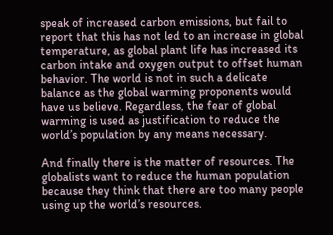speak of increased carbon emissions, but fail to report that this has not led to an increase in global temperature, as global plant life has increased its carbon intake and oxygen output to offset human behavior. The world is not in such a delicate balance as the global warming proponents would have us believe. Regardless, the fear of global warming is used as justification to reduce the world’s population by any means necessary.

And finally there is the matter of resources. The globalists want to reduce the human population because they think that there are too many people using up the world’s resources.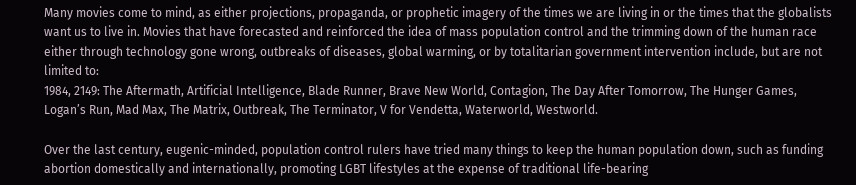Many movies come to mind, as either projections, propaganda, or prophetic imagery of the times we are living in or the times that the globalists want us to live in. Movies that have forecasted and reinforced the idea of mass population control and the trimming down of the human race either through technology gone wrong, outbreaks of diseases, global warming, or by totalitarian government intervention include, but are not limited to:
1984, 2149: The Aftermath, Artificial Intelligence, Blade Runner, Brave New World, Contagion, The Day After Tomorrow, The Hunger Games, Logan’s Run, Mad Max, The Matrix, Outbreak, The Terminator, V for Vendetta, Waterworld, Westworld.

Over the last century, eugenic-minded, population control rulers have tried many things to keep the human population down, such as funding abortion domestically and internationally, promoting LGBT lifestyles at the expense of traditional life-bearing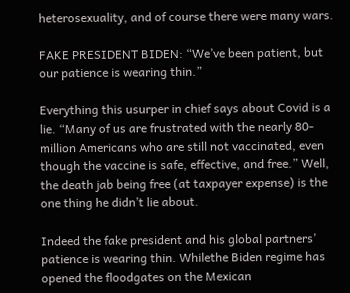heterosexuality, and of course there were many wars.

FAKE PRESIDENT BIDEN: “We’ve been patient, but our patience is wearing thin.”

Everything this usurper in chief says about Covid is a lie. “Many of us are frustrated with the nearly 80-million Americans who are still not vaccinated, even though the vaccine is safe, effective, and free.” Well, the death jab being free (at taxpayer expense) is the one thing he didn’t lie about.

Indeed the fake president and his global partners’ patience is wearing thin. Whilethe Biden regime has opened the floodgates on the Mexican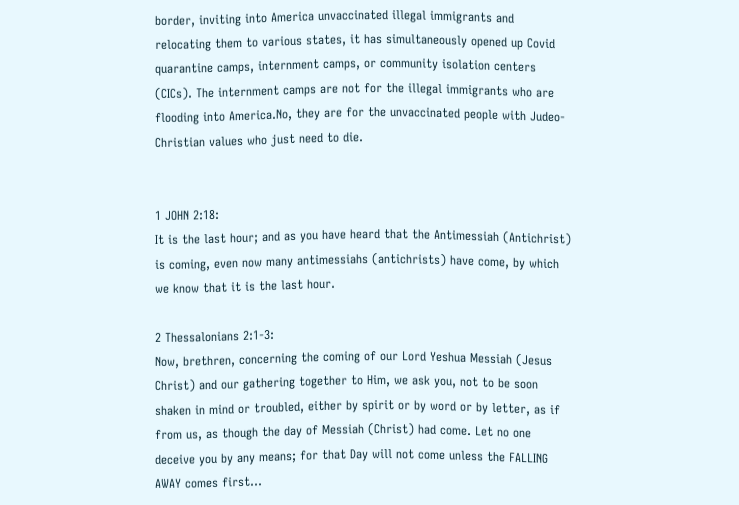border, inviting into America unvaccinated illegal immigrants and relocating them to various states, it has simultaneously opened up Covid quarantine camps, internment camps, or community isolation centers (CICs). The internment camps are not for the illegal immigrants who are flooding into America.No, they are for the unvaccinated people with Judeo-Christian values who just need to die.


1 JOHN 2:18:
It is the last hour; and as you have heard that the Antimessiah (Antichrist) is coming, even now many antimessiahs (antichrists) have come, by which we know that it is the last hour.

2 Thessalonians 2:1-3:
Now, brethren, concerning the coming of our Lord Yeshua Messiah (Jesus Christ) and our gathering together to Him, we ask you, not to be soon shaken in mind or troubled, either by spirit or by word or by letter, as if from us, as though the day of Messiah (Christ) had come. Let no one deceive you by any means; for that Day will not come unless the FALLING AWAY comes first…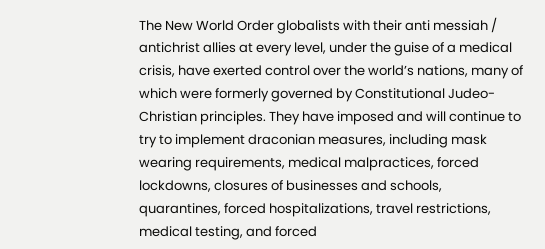The New World Order globalists with their anti messiah / antichrist allies at every level, under the guise of a medical crisis, have exerted control over the world’s nations, many of which were formerly governed by Constitutional Judeo-Christian principles. They have imposed and will continue to try to implement draconian measures, including mask wearing requirements, medical malpractices, forced lockdowns, closures of businesses and schools, quarantines, forced hospitalizations, travel restrictions, medical testing, and forced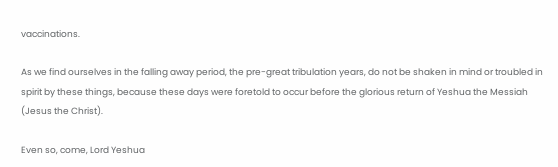vaccinations.

As we find ourselves in the falling away period, the pre-great tribulation years, do not be shaken in mind or troubled in spirit by these things, because these days were foretold to occur before the glorious return of Yeshua the Messiah (Jesus the Christ).

Even so, come, Lord Yeshua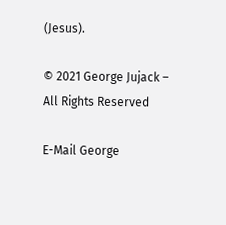(Jesus).

© 2021 George Jujack – All Rights Reserved

E-Mail George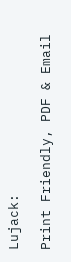Lujack:

Print Friendly, PDF & Email